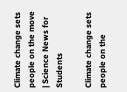Climate change sets people on the move | Science News for Students

Climate change sets people on the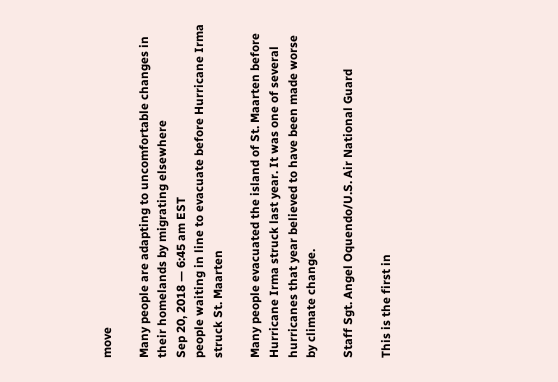move

Many people are adapting to uncomfortable changes in their homelands by migrating elsewhere
Sep 20, 2018 — 6:45 am EST
people waiting in line to evacuate before Hurricane Irma struck St. Maarten

Many people evacuated the island of St. Maarten before Hurricane Irma struck last year. It was one of several hurricanes that year believed to have been made worse by climate change.

Staff Sgt. Angel Oquendo/U.S. Air National Guard

This is the first in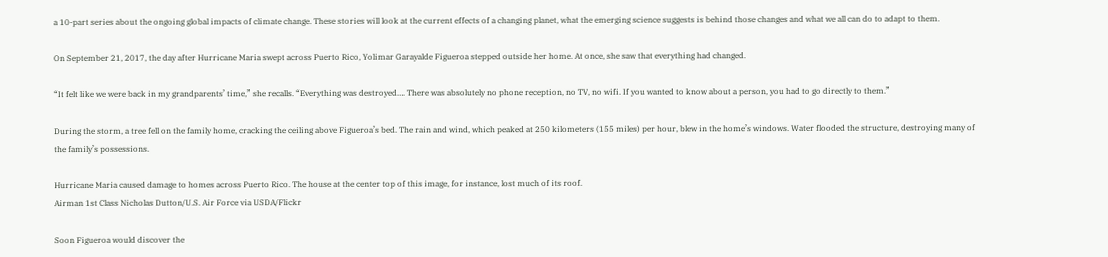a 10-part series about the ongoing global impacts of climate change. These stories will look at the current effects of a changing planet, what the emerging science suggests is behind those changes and what we all can do to adapt to them.

On September 21, 2017, the day after Hurricane Maria swept across Puerto Rico, Yolimar Garayalde Figueroa stepped outside her home. At once, she saw that everything had changed.

“It felt like we were back in my grandparents’ time,” she recalls. “Everything was destroyed…. There was absolutely no phone reception, no TV, no wifi. If you wanted to know about a person, you had to go directly to them.”

During the storm, a tree fell on the family home, cracking the ceiling above Figueroa’s bed. The rain and wind, which peaked at 250 kilometers (155 miles) per hour, blew in the home’s windows. Water flooded the structure, destroying many of the family’s possessions.

Hurricane Maria caused damage to homes across Puerto Rico. The house at the center top of this image, for instance, lost much of its roof.
Airman 1st Class Nicholas Dutton/U.S. Air Force via USDA/Flickr

Soon Figueroa would discover the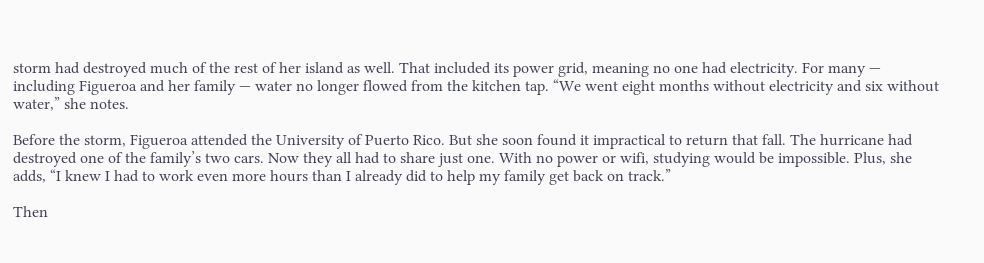storm had destroyed much of the rest of her island as well. That included its power grid, meaning no one had electricity. For many — including Figueroa and her family — water no longer flowed from the kitchen tap. “We went eight months without electricity and six without water,” she notes.

Before the storm, Figueroa attended the University of Puerto Rico. But she soon found it impractical to return that fall. The hurricane had destroyed one of the family’s two cars. Now they all had to share just one. With no power or wifi, studying would be impossible. Plus, she adds, “I knew I had to work even more hours than I already did to help my family get back on track.”

Then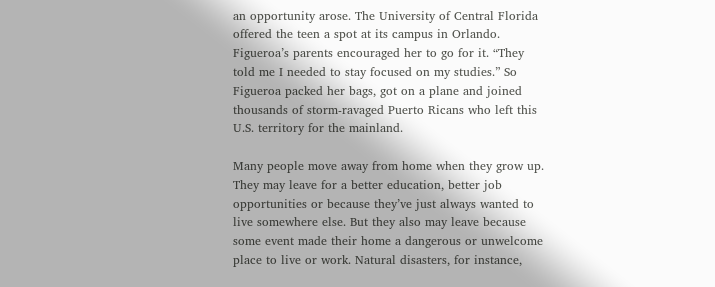an opportunity arose. The University of Central Florida offered the teen a spot at its campus in Orlando. Figueroa’s parents encouraged her to go for it. “They told me I needed to stay focused on my studies.” So Figueroa packed her bags, got on a plane and joined thousands of storm-ravaged Puerto Ricans who left this U.S. territory for the mainland.

Many people move away from home when they grow up. They may leave for a better education, better job opportunities or because they’ve just always wanted to live somewhere else. But they also may leave because some event made their home a dangerous or unwelcome place to live or work. Natural disasters, for instance,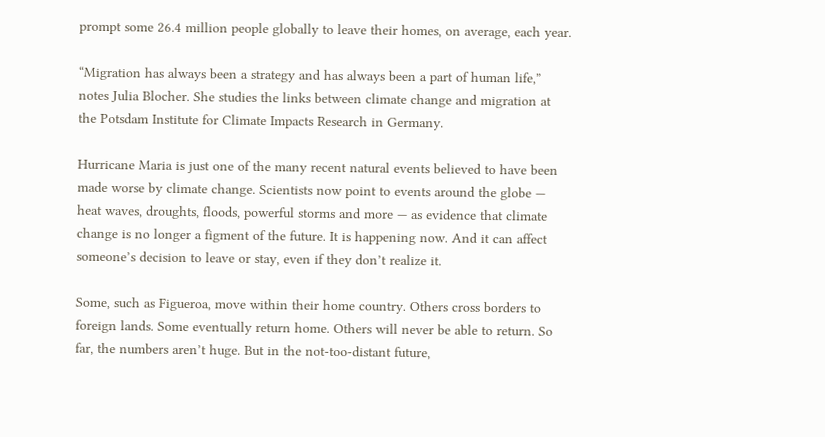prompt some 26.4 million people globally to leave their homes, on average, each year.

“Migration has always been a strategy and has always been a part of human life,” notes Julia Blocher. She studies the links between climate change and migration at the Potsdam Institute for Climate Impacts Research in Germany.

Hurricane Maria is just one of the many recent natural events believed to have been made worse by climate change. Scientists now point to events around the globe — heat waves, droughts, floods, powerful storms and more — as evidence that climate change is no longer a figment of the future. It is happening now. And it can affect someone’s decision to leave or stay, even if they don’t realize it.

Some, such as Figueroa, move within their home country. Others cross borders to foreign lands. Some eventually return home. Others will never be able to return. So far, the numbers aren’t huge. But in the not-too-distant future,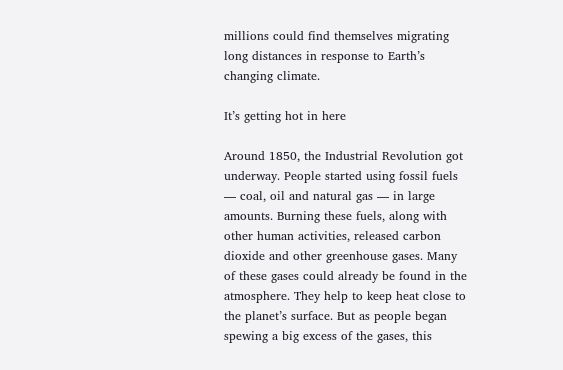millions could find themselves migrating long distances in response to Earth’s changing climate.

It’s getting hot in here

Around 1850, the Industrial Revolution got underway. People started using fossil fuels — coal, oil and natural gas — in large amounts. Burning these fuels, along with other human activities, released carbon dioxide and other greenhouse gases. Many of these gases could already be found in the atmosphere. They help to keep heat close to the planet’s surface. But as people began spewing a big excess of the gases, this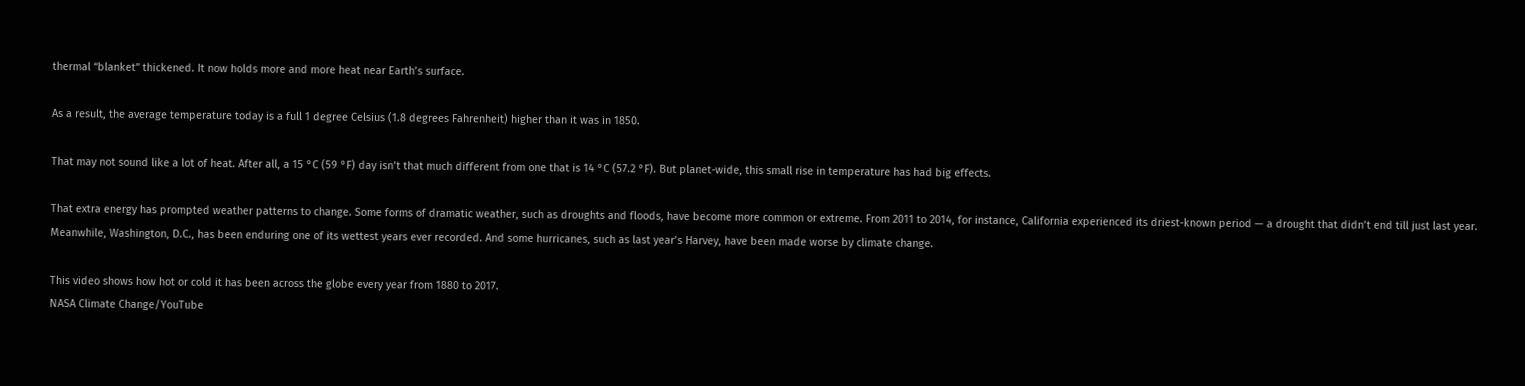thermal “blanket” thickened. It now holds more and more heat near Earth’s surface.

As a result, the average temperature today is a full 1 degree Celsius (1.8 degrees Fahrenheit) higher than it was in 1850.

That may not sound like a lot of heat. After all, a 15 °C (59 °F) day isn’t that much different from one that is 14 °C (57.2 °F). But planet-wide, this small rise in temperature has had big effects.

That extra energy has prompted weather patterns to change. Some forms of dramatic weather, such as droughts and floods, have become more common or extreme. From 2011 to 2014, for instance, California experienced its driest-known period — a drought that didn’t end till just last year. Meanwhile, Washington, D.C., has been enduring one of its wettest years ever recorded. And some hurricanes, such as last year’s Harvey, have been made worse by climate change.

This video shows how hot or cold it has been across the globe every year from 1880 to 2017.
NASA Climate Change/YouTube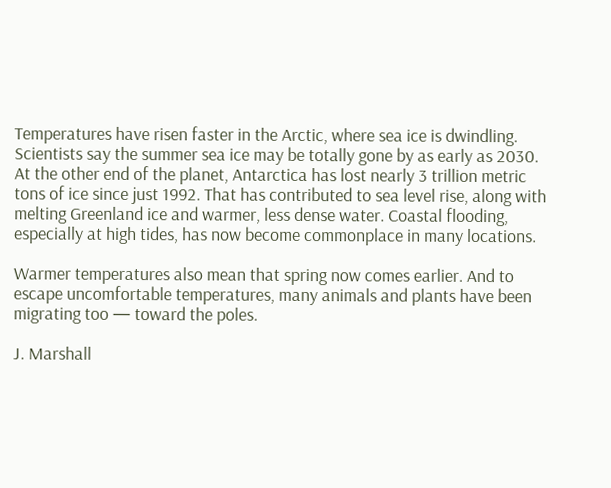Temperatures have risen faster in the Arctic, where sea ice is dwindling. Scientists say the summer sea ice may be totally gone by as early as 2030. At the other end of the planet, Antarctica has lost nearly 3 trillion metric tons of ice since just 1992. That has contributed to sea level rise, along with melting Greenland ice and warmer, less dense water. Coastal flooding, especially at high tides, has now become commonplace in many locations.

Warmer temperatures also mean that spring now comes earlier. And to escape uncomfortable temperatures, many animals and plants have been migrating too — toward the poles.

J. Marshall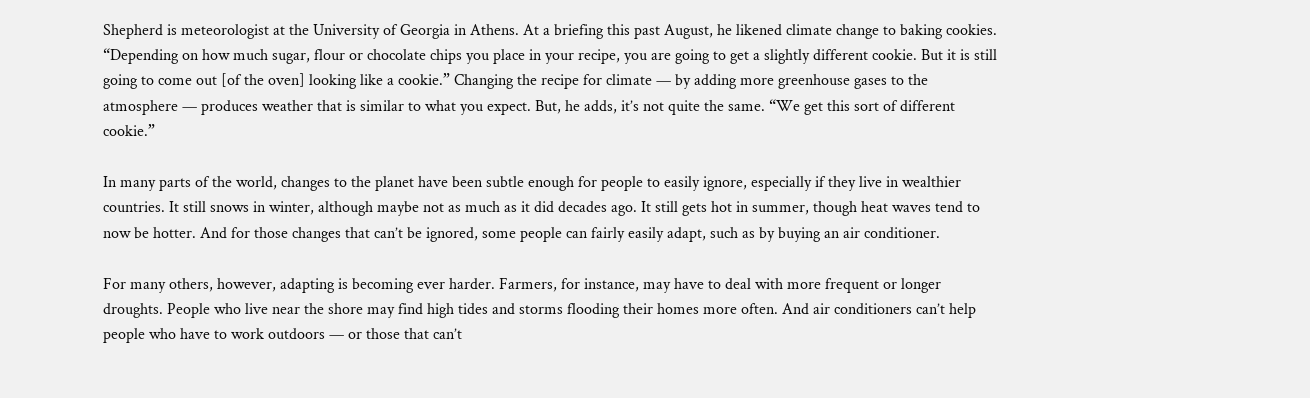Shepherd is meteorologist at the University of Georgia in Athens. At a briefing this past August, he likened climate change to baking cookies. “Depending on how much sugar, flour or chocolate chips you place in your recipe, you are going to get a slightly different cookie. But it is still going to come out [of the oven] looking like a cookie.” Changing the recipe for climate — by adding more greenhouse gases to the atmosphere — produces weather that is similar to what you expect. But, he adds, it’s not quite the same. “We get this sort of different cookie.”

In many parts of the world, changes to the planet have been subtle enough for people to easily ignore, especially if they live in wealthier countries. It still snows in winter, although maybe not as much as it did decades ago. It still gets hot in summer, though heat waves tend to now be hotter. And for those changes that can’t be ignored, some people can fairly easily adapt, such as by buying an air conditioner.

For many others, however, adapting is becoming ever harder. Farmers, for instance, may have to deal with more frequent or longer droughts. People who live near the shore may find high tides and storms flooding their homes more often. And air conditioners can’t help people who have to work outdoors — or those that can’t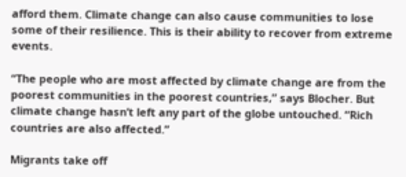afford them. Climate change can also cause communities to lose some of their resilience. This is their ability to recover from extreme events.

“The people who are most affected by climate change are from the poorest communities in the poorest countries,” says Blocher. But climate change hasn’t left any part of the globe untouched. “Rich countries are also affected.”

Migrants take off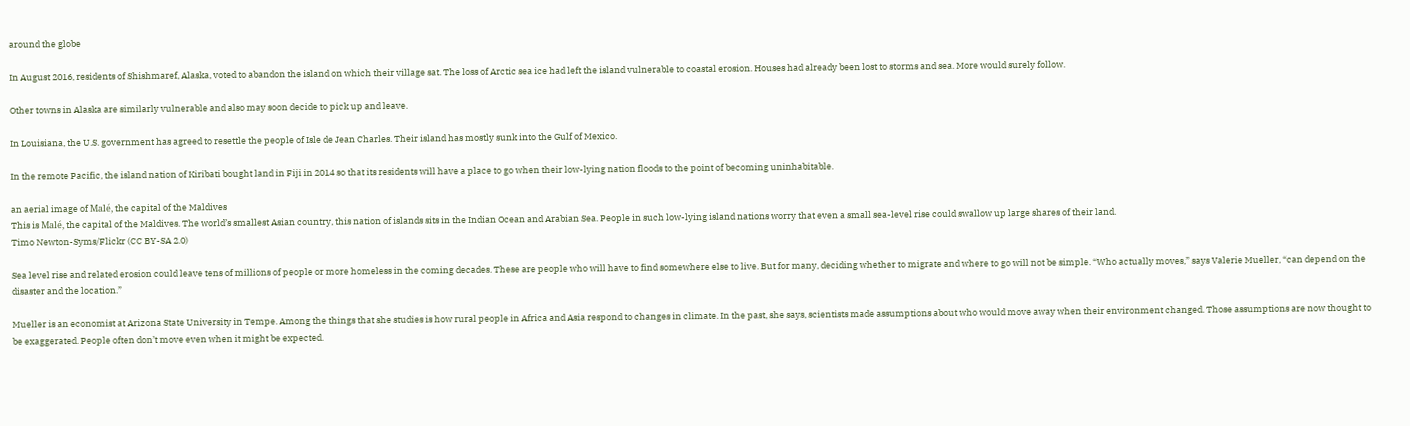around the globe

In August 2016, residents of Shishmaref, Alaska, voted to abandon the island on which their village sat. The loss of Arctic sea ice had left the island vulnerable to coastal erosion. Houses had already been lost to storms and sea. More would surely follow.

Other towns in Alaska are similarly vulnerable and also may soon decide to pick up and leave.

In Louisiana, the U.S. government has agreed to resettle the people of Isle de Jean Charles. Their island has mostly sunk into the Gulf of Mexico.

In the remote Pacific, the island nation of Kiribati bought land in Fiji in 2014 so that its residents will have a place to go when their low-lying nation floods to the point of becoming uninhabitable.

an aerial image of Malé, the capital of the Maldives
This is Malé, the capital of the Maldives. The world’s smallest Asian country, this nation of islands sits in the Indian Ocean and Arabian Sea. People in such low-lying island nations worry that even a small sea-level rise could swallow up large shares of their land.
Timo Newton-Syms/Flickr (CC BY-SA 2.0)

Sea level rise and related erosion could leave tens of millions of people or more homeless in the coming decades. These are people who will have to find somewhere else to live. But for many, deciding whether to migrate and where to go will not be simple. “Who actually moves,” says Valerie Mueller, “can depend on the disaster and the location.”

Mueller is an economist at Arizona State University in Tempe. Among the things that she studies is how rural people in Africa and Asia respond to changes in climate. In the past, she says, scientists made assumptions about who would move away when their environment changed. Those assumptions are now thought to be exaggerated. People often don’t move even when it might be expected.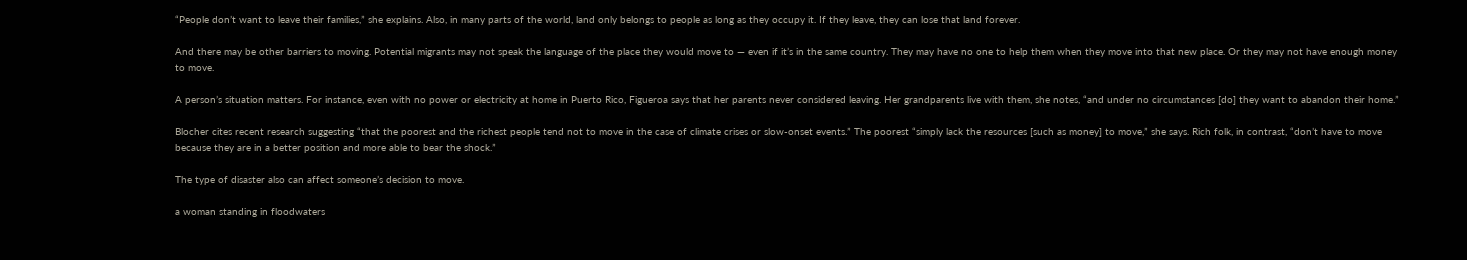“People don’t want to leave their families,” she explains. Also, in many parts of the world, land only belongs to people as long as they occupy it. If they leave, they can lose that land forever.

And there may be other barriers to moving. Potential migrants may not speak the language of the place they would move to — even if it’s in the same country. They may have no one to help them when they move into that new place. Or they may not have enough money to move.

A person’s situation matters. For instance, even with no power or electricity at home in Puerto Rico, Figueroa says that her parents never considered leaving. Her grandparents live with them, she notes, “and under no circumstances [do] they want to abandon their home.”

Blocher cites recent research suggesting “that the poorest and the richest people tend not to move in the case of climate crises or slow-onset events.” The poorest “simply lack the resources [such as money] to move,” she says. Rich folk, in contrast, “don’t have to move because they are in a better position and more able to bear the shock.”

The type of disaster also can affect someone’s decision to move.

a woman standing in floodwaters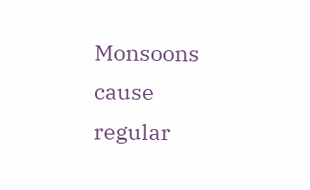Monsoons cause regular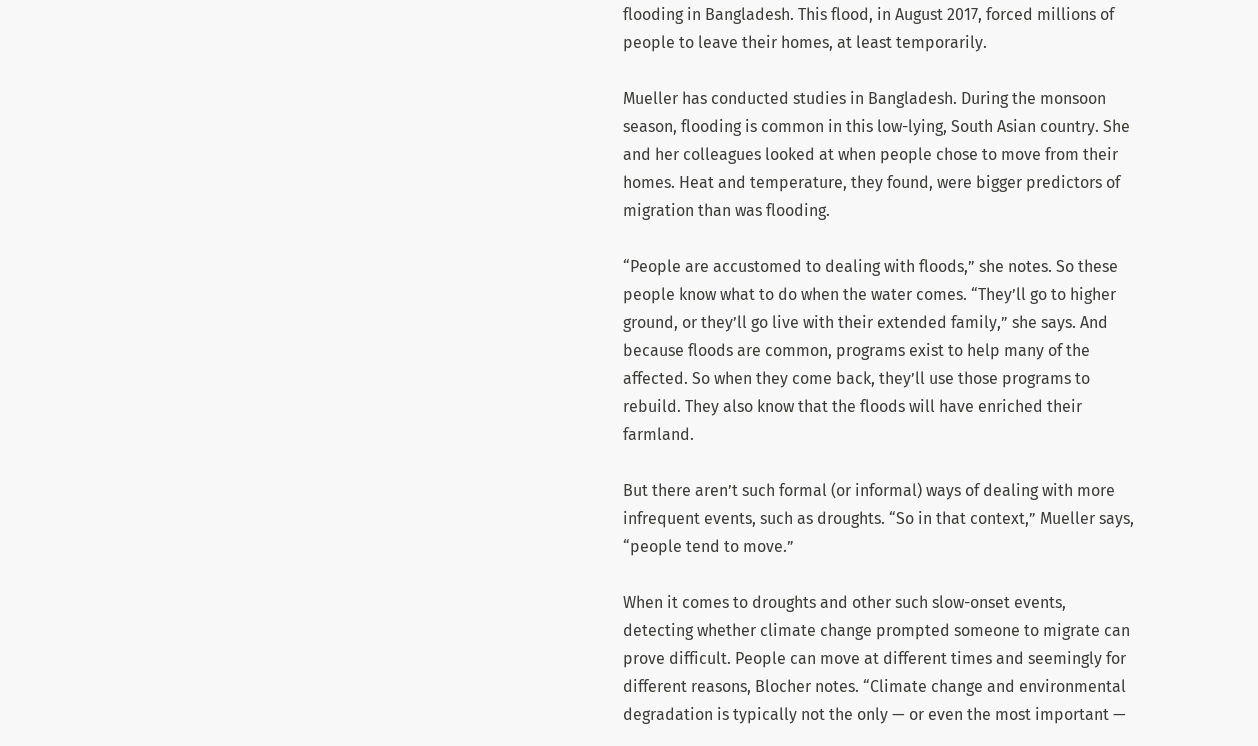flooding in Bangladesh. This flood, in August 2017, forced millions of people to leave their homes, at least temporarily.

Mueller has conducted studies in Bangladesh. During the monsoon season, flooding is common in this low-lying, South Asian country. She and her colleagues looked at when people chose to move from their homes. Heat and temperature, they found, were bigger predictors of migration than was flooding.

“People are accustomed to dealing with floods,” she notes. So these people know what to do when the water comes. “They’ll go to higher ground, or they’ll go live with their extended family,” she says. And because floods are common, programs exist to help many of the affected. So when they come back, they’ll use those programs to rebuild. They also know that the floods will have enriched their farmland.

But there aren’t such formal (or informal) ways of dealing with more infrequent events, such as droughts. “So in that context,” Mueller says, “people tend to move.”

When it comes to droughts and other such slow-onset events, detecting whether climate change prompted someone to migrate can prove difficult. People can move at different times and seemingly for different reasons, Blocher notes. “Climate change and environmental degradation is typically not the only — or even the most important —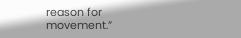reason for movement.”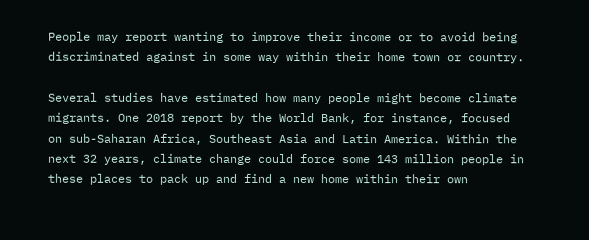People may report wanting to improve their income or to avoid being discriminated against in some way within their home town or country.

Several studies have estimated how many people might become climate migrants. One 2018 report by the World Bank, for instance, focused on sub-Saharan Africa, Southeast Asia and Latin America. Within the next 32 years, climate change could force some 143 million people in these places to pack up and find a new home within their own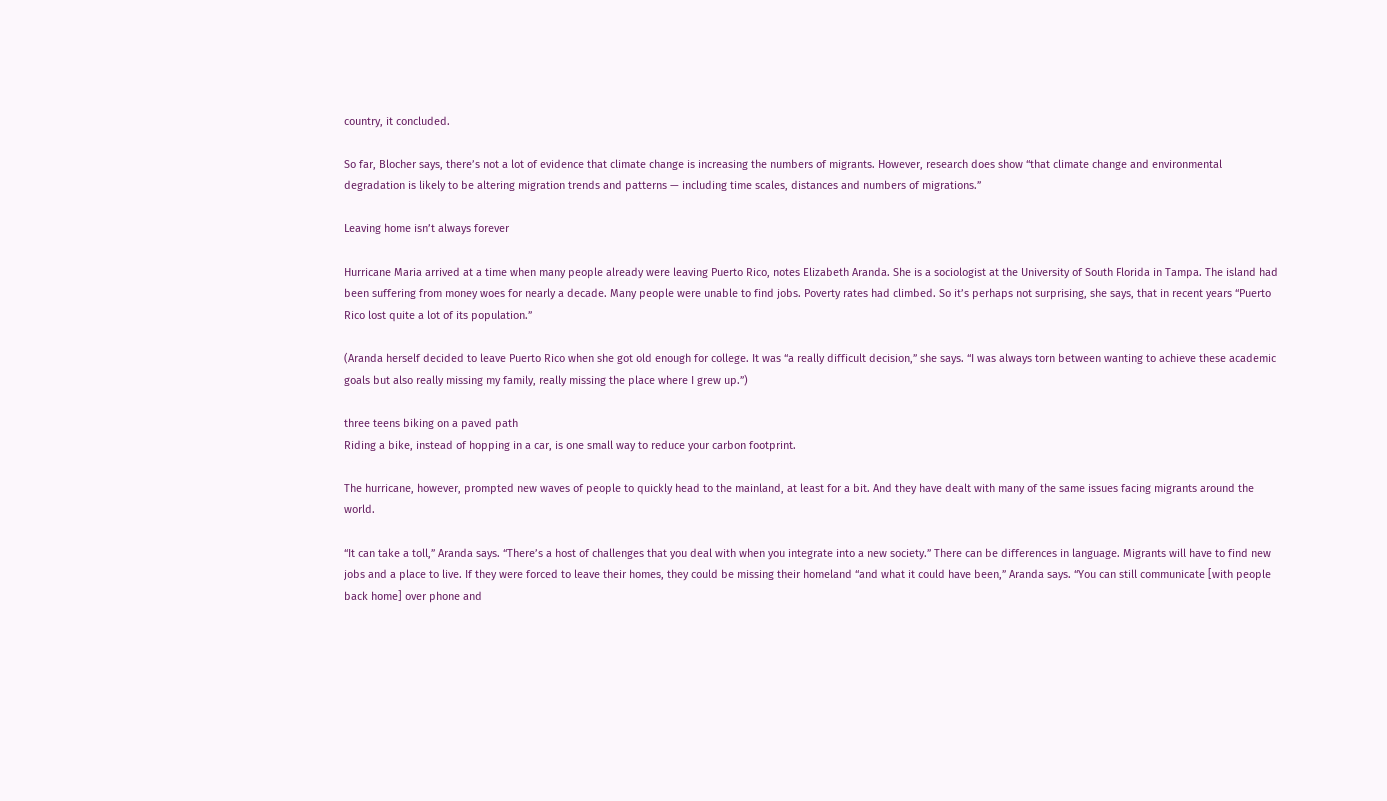country, it concluded.

So far, Blocher says, there’s not a lot of evidence that climate change is increasing the numbers of migrants. However, research does show “that climate change and environmental degradation is likely to be altering migration trends and patterns — including time scales, distances and numbers of migrations.”

Leaving home isn’t always forever

Hurricane Maria arrived at a time when many people already were leaving Puerto Rico, notes Elizabeth Aranda. She is a sociologist at the University of South Florida in Tampa. The island had been suffering from money woes for nearly a decade. Many people were unable to find jobs. Poverty rates had climbed. So it’s perhaps not surprising, she says, that in recent years “Puerto Rico lost quite a lot of its population.”

(Aranda herself decided to leave Puerto Rico when she got old enough for college. It was “a really difficult decision,” she says. “I was always torn between wanting to achieve these academic goals but also really missing my family, really missing the place where I grew up.”)

three teens biking on a paved path
Riding a bike, instead of hopping in a car, is one small way to reduce your carbon footprint.

The hurricane, however, prompted new waves of people to quickly head to the mainland, at least for a bit. And they have dealt with many of the same issues facing migrants around the world.

“It can take a toll,” Aranda says. “There’s a host of challenges that you deal with when you integrate into a new society.” There can be differences in language. Migrants will have to find new jobs and a place to live. If they were forced to leave their homes, they could be missing their homeland “and what it could have been,” Aranda says. “You can still communicate [with people back home] over phone and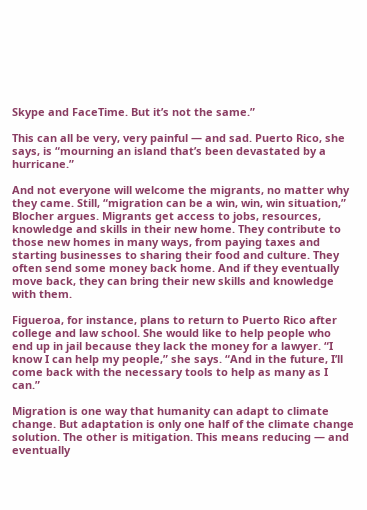Skype and FaceTime. But it’s not the same.”

This can all be very, very painful — and sad. Puerto Rico, she says, is “mourning an island that’s been devastated by a hurricane.”

And not everyone will welcome the migrants, no matter why they came. Still, “migration can be a win, win, win situation,” Blocher argues. Migrants get access to jobs, resources, knowledge and skills in their new home. They contribute to those new homes in many ways, from paying taxes and starting businesses to sharing their food and culture. They often send some money back home. And if they eventually move back, they can bring their new skills and knowledge with them.

Figueroa, for instance, plans to return to Puerto Rico after college and law school. She would like to help people who end up in jail because they lack the money for a lawyer. “I know I can help my people,” she says. “And in the future, I’ll come back with the necessary tools to help as many as I can.”

Migration is one way that humanity can adapt to climate change. But adaptation is only one half of the climate change solution. The other is mitigation. This means reducing — and eventually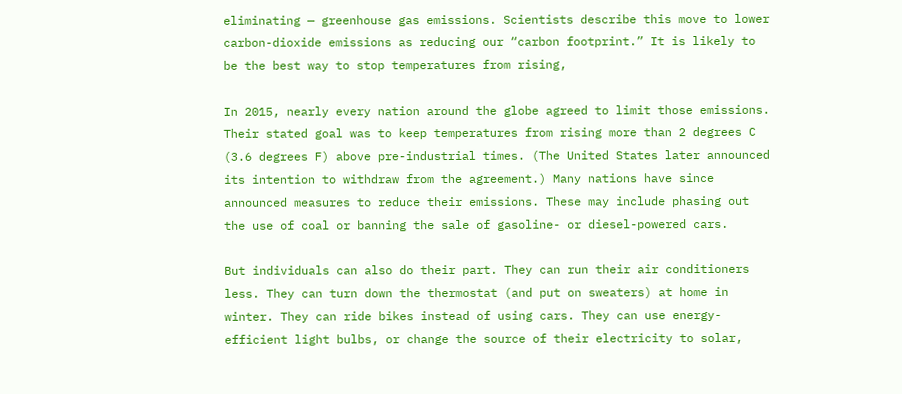eliminating — greenhouse gas emissions. Scientists describe this move to lower carbon-dioxide emissions as reducing our “carbon footprint.” It is likely to be the best way to stop temperatures from rising,

In 2015, nearly every nation around the globe agreed to limit those emissions. Their stated goal was to keep temperatures from rising more than 2 degrees C (3.6 degrees F) above pre-industrial times. (The United States later announced its intention to withdraw from the agreement.) Many nations have since announced measures to reduce their emissions. These may include phasing out the use of coal or banning the sale of gasoline- or diesel-powered cars.

But individuals can also do their part. They can run their air conditioners less. They can turn down the thermostat (and put on sweaters) at home in winter. They can ride bikes instead of using cars. They can use energy-efficient light bulbs, or change the source of their electricity to solar,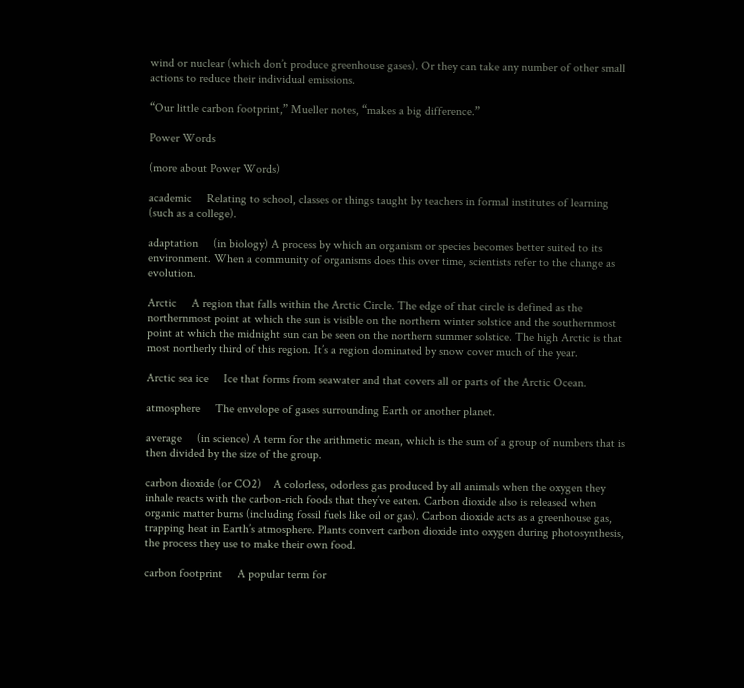wind or nuclear (which don’t produce greenhouse gases). Or they can take any number of other small actions to reduce their individual emissions.

“Our little carbon footprint,” Mueller notes, “makes a big difference.”

Power Words

(more about Power Words)

academic     Relating to school, classes or things taught by teachers in formal institutes of learning (such as a college).

adaptation     (in biology) A process by which an organism or species becomes better suited to its environment. When a community of organisms does this over time, scientists refer to the change as evolution.

Arctic     A region that falls within the Arctic Circle. The edge of that circle is defined as the northernmost point at which the sun is visible on the northern winter solstice and the southernmost point at which the midnight sun can be seen on the northern summer solstice. The high Arctic is that most northerly third of this region. It’s a region dominated by snow cover much of the year.

Arctic sea ice     Ice that forms from seawater and that covers all or parts of the Arctic Ocean.

atmosphere     The envelope of gases surrounding Earth or another planet.

average     (in science) A term for the arithmetic mean, which is the sum of a group of numbers that is then divided by the size of the group.

carbon dioxide (or CO2)    A colorless, odorless gas produced by all animals when the oxygen they inhale reacts with the carbon-rich foods that they’ve eaten. Carbon dioxide also is released when organic matter burns (including fossil fuels like oil or gas). Carbon dioxide acts as a greenhouse gas, trapping heat in Earth’s atmosphere. Plants convert carbon dioxide into oxygen during photosynthesis, the process they use to make their own food.

carbon footprint     A popular term for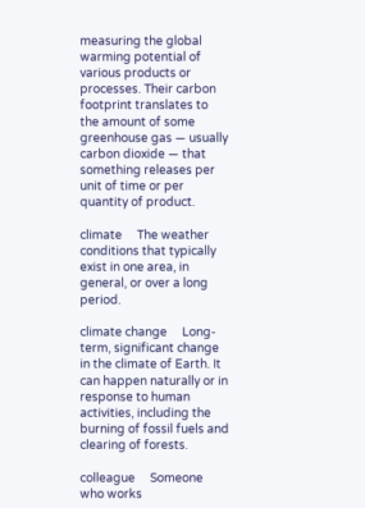measuring the global warming potential of various products or processes. Their carbon footprint translates to the amount of some greenhouse gas — usually carbon dioxide — that something releases per unit of time or per quantity of product.

climate     The weather conditions that typically exist in one area, in general, or over a long period.

climate change     Long-term, significant change in the climate of Earth. It can happen naturally or in response to human activities, including the burning of fossil fuels and clearing of forests.

colleague     Someone who works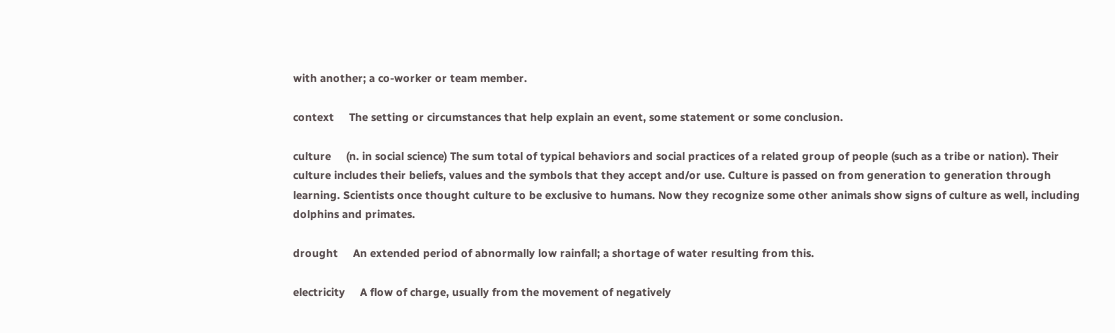with another; a co-worker or team member.

context     The setting or circumstances that help explain an event, some statement or some conclusion.

culture     (n. in social science) The sum total of typical behaviors and social practices of a related group of people (such as a tribe or nation). Their culture includes their beliefs, values and the symbols that they accept and/or use. Culture is passed on from generation to generation through learning. Scientists once thought culture to be exclusive to humans. Now they recognize some other animals show signs of culture as well, including dolphins and primates.

drought     An extended period of abnormally low rainfall; a shortage of water resulting from this.

electricity     A flow of charge, usually from the movement of negatively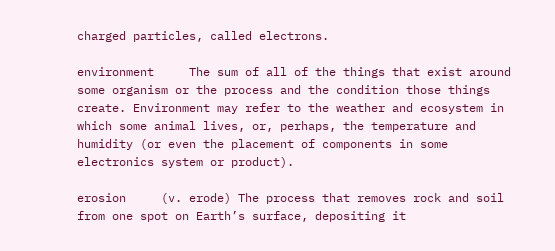charged particles, called electrons.

environment     The sum of all of the things that exist around some organism or the process and the condition those things create. Environment may refer to the weather and ecosystem in which some animal lives, or, perhaps, the temperature and humidity (or even the placement of components in some electronics system or product).

erosion     (v. erode) The process that removes rock and soil from one spot on Earth’s surface, depositing it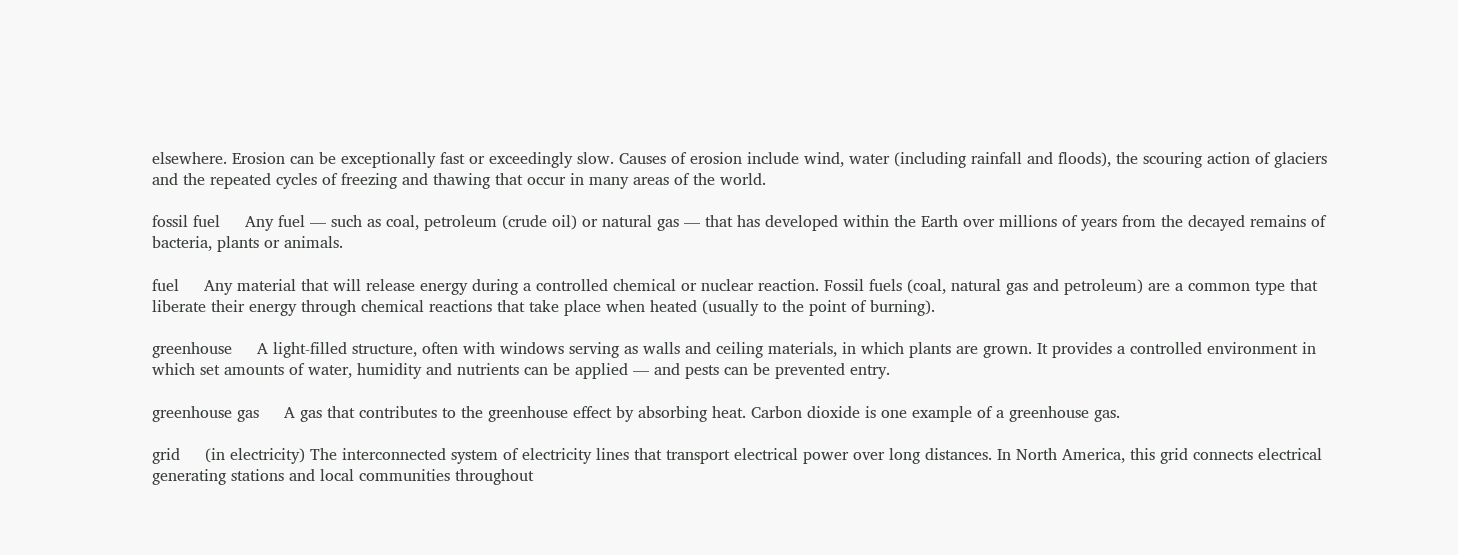elsewhere. Erosion can be exceptionally fast or exceedingly slow. Causes of erosion include wind, water (including rainfall and floods), the scouring action of glaciers and the repeated cycles of freezing and thawing that occur in many areas of the world.

fossil fuel     Any fuel — such as coal, petroleum (crude oil) or natural gas — that has developed within the Earth over millions of years from the decayed remains of bacteria, plants or animals.

fuel     Any material that will release energy during a controlled chemical or nuclear reaction. Fossil fuels (coal, natural gas and petroleum) are a common type that liberate their energy through chemical reactions that take place when heated (usually to the point of burning).

greenhouse     A light-filled structure, often with windows serving as walls and ceiling materials, in which plants are grown. It provides a controlled environment in which set amounts of water, humidity and nutrients can be applied — and pests can be prevented entry.

greenhouse gas     A gas that contributes to the greenhouse effect by absorbing heat. Carbon dioxide is one example of a greenhouse gas.

grid     (in electricity) The interconnected system of electricity lines that transport electrical power over long distances. In North America, this grid connects electrical generating stations and local communities throughout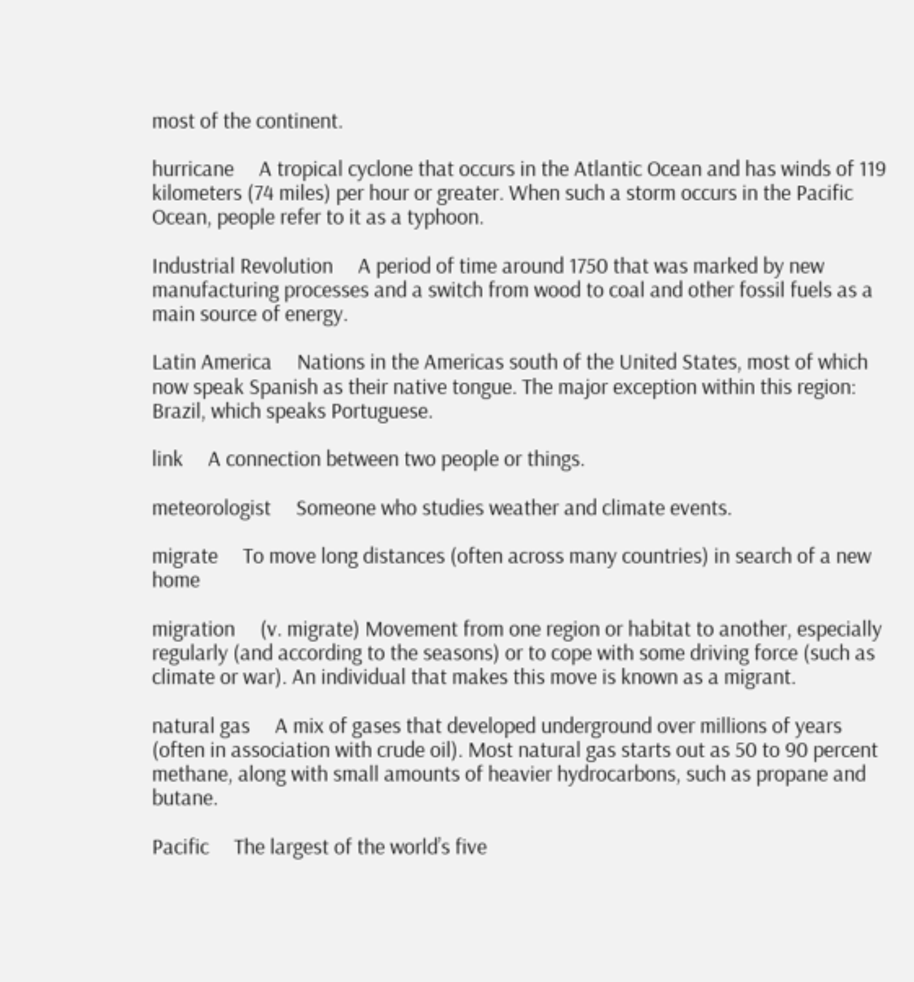most of the continent.

hurricane     A tropical cyclone that occurs in the Atlantic Ocean and has winds of 119 kilometers (74 miles) per hour or greater. When such a storm occurs in the Pacific Ocean, people refer to it as a typhoon.

Industrial Revolution     A period of time around 1750 that was marked by new manufacturing processes and a switch from wood to coal and other fossil fuels as a main source of energy.

Latin America     Nations in the Americas south of the United States, most of which now speak Spanish as their native tongue. The major exception within this region: Brazil, which speaks Portuguese.

link     A connection between two people or things.

meteorologist     Someone who studies weather and climate events.

migrate     To move long distances (often across many countries) in search of a new home

migration     (v. migrate) Movement from one region or habitat to another, especially regularly (and according to the seasons) or to cope with some driving force (such as climate or war). An individual that makes this move is known as a migrant.

natural gas     A mix of gases that developed underground over millions of years (often in association with crude oil). Most natural gas starts out as 50 to 90 percent methane, along with small amounts of heavier hydrocarbons, such as propane and butane.

Pacific     The largest of the world’s five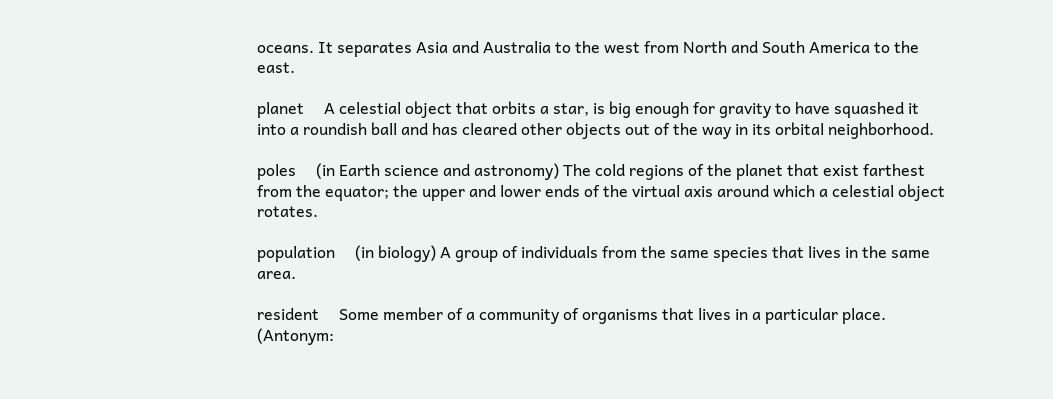oceans. It separates Asia and Australia to the west from North and South America to the east.

planet     A celestial object that orbits a star, is big enough for gravity to have squashed it into a roundish ball and has cleared other objects out of the way in its orbital neighborhood.

poles     (in Earth science and astronomy) The cold regions of the planet that exist farthest from the equator; the upper and lower ends of the virtual axis around which a celestial object rotates.

population     (in biology) A group of individuals from the same species that lives in the same area.

resident     Some member of a community of organisms that lives in a particular place. (Antonym: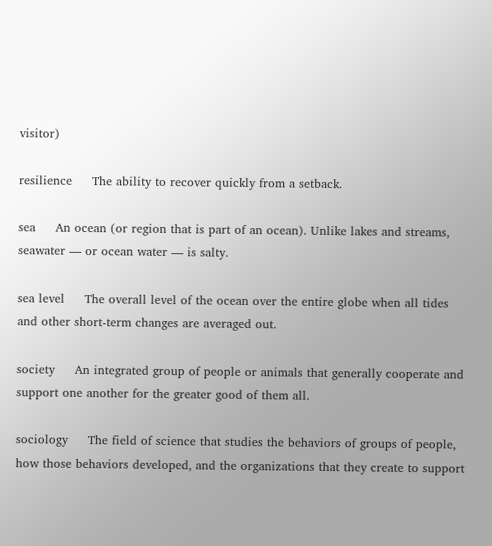visitor)

resilience     The ability to recover quickly from a setback.

sea     An ocean (or region that is part of an ocean). Unlike lakes and streams, seawater — or ocean water — is salty.

sea level     The overall level of the ocean over the entire globe when all tides and other short-term changes are averaged out.

society     An integrated group of people or animals that generally cooperate and support one another for the greater good of them all.

sociology     The field of science that studies the behaviors of groups of people, how those behaviors developed, and the organizations that they create to support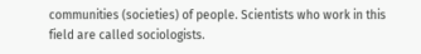communities (societies) of people. Scientists who work in this field are called sociologists.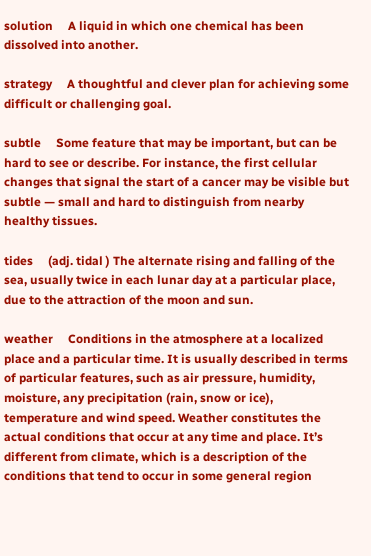solution     A liquid in which one chemical has been dissolved into another.

strategy     A thoughtful and clever plan for achieving some difficult or challenging goal.

subtle     Some feature that may be important, but can be hard to see or describe. For instance, the first cellular changes that signal the start of a cancer may be visible but subtle — small and hard to distinguish from nearby healthy tissues.

tides     (adj. tidal ) The alternate rising and falling of the sea, usually twice in each lunar day at a particular place, due to the attraction of the moon and sun.

weather     Conditions in the atmosphere at a localized place and a particular time. It is usually described in terms of particular features, such as air pressure, humidity, moisture, any precipitation (rain, snow or ice), temperature and wind speed. Weather constitutes the actual conditions that occur at any time and place. It’s different from climate, which is a description of the conditions that tend to occur in some general region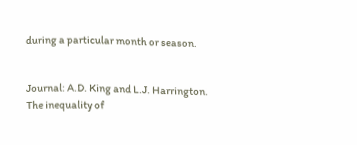during a particular month or season.


Journal: A.D. King and L.J. Harrington. The inequality of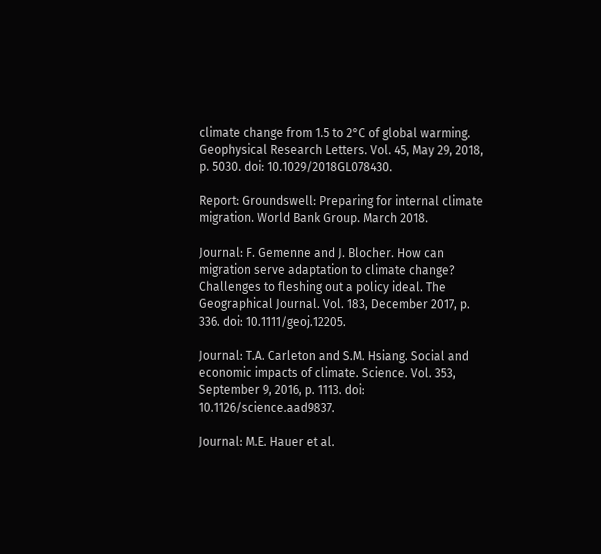climate change from 1.5 to 2°C of global warming. Geophysical Research Letters. Vol. 45, May 29, 2018, p. 5030. doi: 10.1029/2018GL078430.

Report: Groundswell: Preparing for internal climate migration. World Bank Group. March 2018.

Journal: F. Gemenne and J. Blocher. How can migration serve adaptation to climate change? Challenges to fleshing out a policy ideal. The Geographical Journal. Vol. 183, December 2017, p. 336. doi: 10.1111/geoj.12205.

Journal: T.A. Carleton and S.M. Hsiang. Social and economic impacts of climate. Science. Vol. 353, September 9, 2016, p. 1113. doi: 10.1126/science.aad9837.

Journal: M.E. Hauer et al.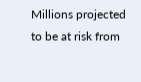Millions projected to be at risk from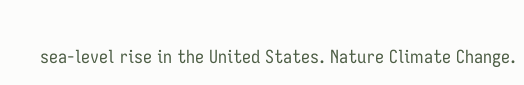sea-level rise in the United States. Nature Climate Change.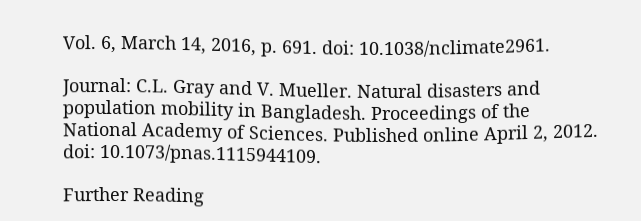Vol. 6, March 14, 2016, p. 691. doi: 10.1038/nclimate2961.

Journal: C.L. Gray and V. Mueller. Natural disasters and population mobility in Bangladesh. Proceedings of the National Academy of Sciences. Published online April 2, 2012. doi: 10.1073/pnas.1115944109.

Further Reading